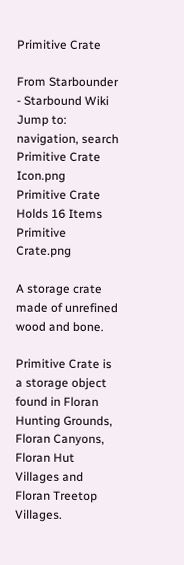Primitive Crate

From Starbounder - Starbound Wiki
Jump to: navigation, search
Primitive Crate Icon.png
Primitive Crate
Holds 16 Items
Primitive Crate.png

A storage crate made of unrefined wood and bone.

Primitive Crate is a storage object found in Floran Hunting Grounds, Floran Canyons, Floran Hut Villages and Floran Treetop Villages.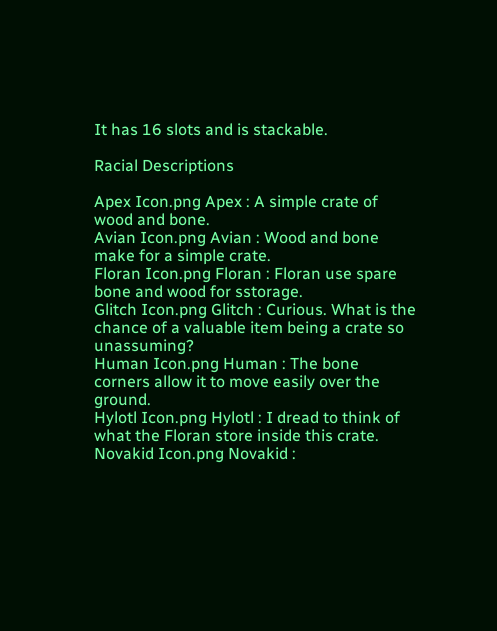It has 16 slots and is stackable.

Racial Descriptions

Apex Icon.png Apex : A simple crate of wood and bone.
Avian Icon.png Avian : Wood and bone make for a simple crate.
Floran Icon.png Floran : Floran use spare bone and wood for sstorage.
Glitch Icon.png Glitch : Curious. What is the chance of a valuable item being a crate so unassuming?
Human Icon.png Human : The bone corners allow it to move easily over the ground.
Hylotl Icon.png Hylotl : I dread to think of what the Floran store inside this crate.
Novakid Icon.png Novakid :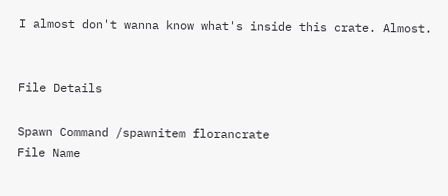I almost don't wanna know what's inside this crate. Almost.


File Details

Spawn Command /spawnitem florancrate
File Name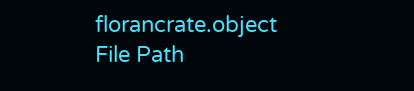florancrate.object
File Path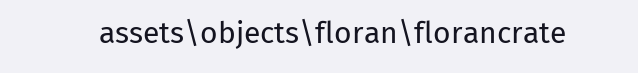assets\objects\floran\florancrate